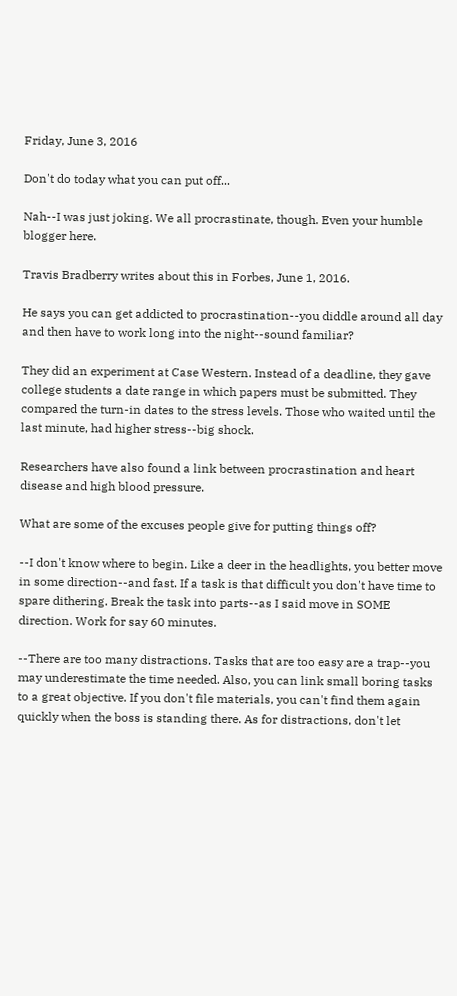Friday, June 3, 2016

Don't do today what you can put off...

Nah--I was just joking. We all procrastinate, though. Even your humble blogger here.

Travis Bradberry writes about this in Forbes, June 1, 2016.

He says you can get addicted to procrastination--you diddle around all day and then have to work long into the night--sound familiar?

They did an experiment at Case Western. Instead of a deadline, they gave college students a date range in which papers must be submitted. They compared the turn-in dates to the stress levels. Those who waited until the last minute, had higher stress--big shock.

Researchers have also found a link between procrastination and heart disease and high blood pressure.

What are some of the excuses people give for putting things off?

--I don't know where to begin. Like a deer in the headlights, you better move in some direction--and fast. If a task is that difficult you don't have time to spare dithering. Break the task into parts--as I said move in SOME direction. Work for say 60 minutes.

--There are too many distractions. Tasks that are too easy are a trap--you may underestimate the time needed. Also, you can link small boring tasks to a great objective. If you don't file materials, you can't find them again quickly when the boss is standing there. As for distractions, don't let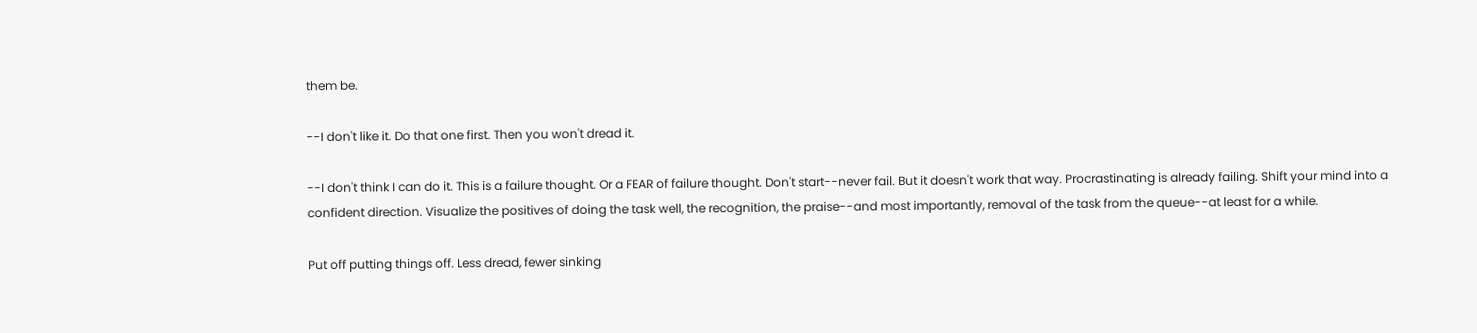them be.

--I don't like it. Do that one first. Then you won't dread it.

--I don't think I can do it. This is a failure thought. Or a FEAR of failure thought. Don't start--never fail. But it doesn't work that way. Procrastinating is already failing. Shift your mind into a confident direction. Visualize the positives of doing the task well, the recognition, the praise--and most importantly, removal of the task from the queue--at least for a while.

Put off putting things off. Less dread, fewer sinking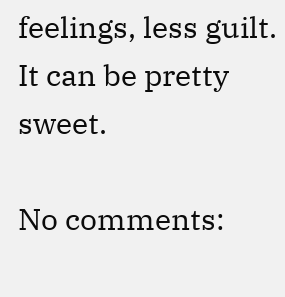feelings, less guilt. It can be pretty sweet.

No comments: